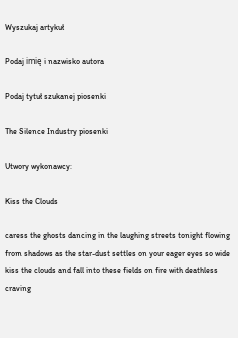Wyszukaj artykuł

Podaj imię i nazwisko autora

Podaj tytuł szukanej piosenki

The Silence Industry piosenki

Utwory wykonawcy:

Kiss the Clouds

caress the ghosts dancing in the laughing streets tonight flowing from shadows as the star-dust settles on your eager eyes so wide kiss the clouds and fall into these fields on fire with deathless craving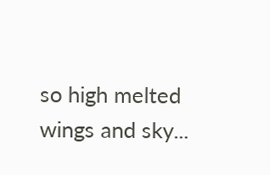so high melted wings and sky...